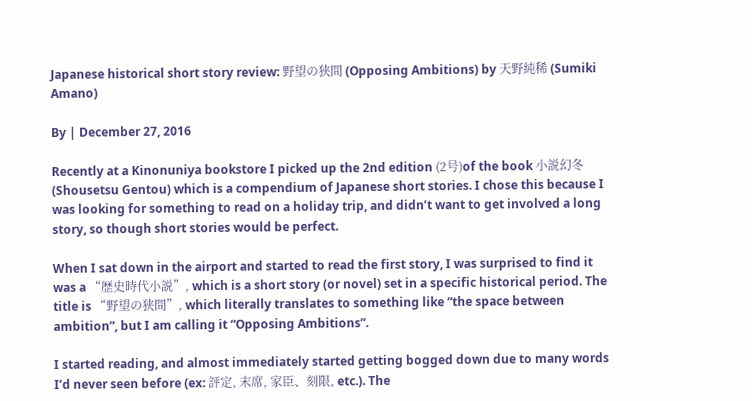Japanese historical short story review: 野望の狭間 (Opposing Ambitions) by 天野純稀 (Sumiki Amano)

By | December 27, 2016

Recently at a Kinonuniya bookstore I picked up the 2nd edition (2号)of the book 小説幻冬 (Shousetsu Gentou) which is a compendium of Japanese short stories. I chose this because I was looking for something to read on a holiday trip, and didn’t want to get involved a long story, so though short stories would be perfect.

When I sat down in the airport and started to read the first story, I was surprised to find it was a “歴史時代小説”, which is a short story (or novel) set in a specific historical period. The title is “野望の狭間”, which literally translates to something like “the space between ambition”, but I am calling it “Opposing Ambitions”.

I started reading, and almost immediately started getting bogged down due to many words I’d never seen before (ex: 評定, 末席, 家臣、刻限, etc.). The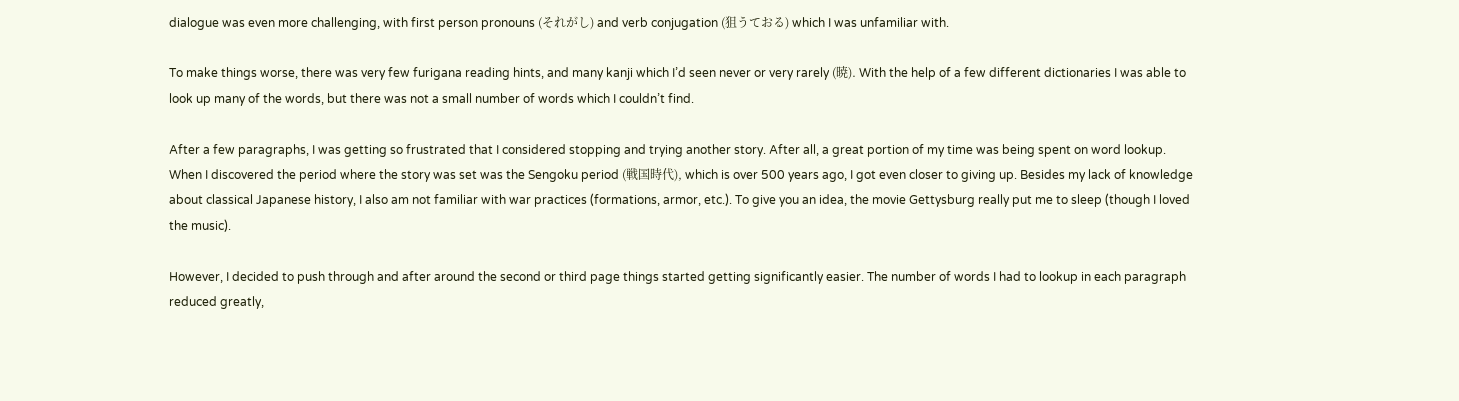dialogue was even more challenging, with first person pronouns (それがし) and verb conjugation (狙うておる) which I was unfamiliar with.

To make things worse, there was very few furigana reading hints, and many kanji which I’d seen never or very rarely (暁). With the help of a few different dictionaries I was able to look up many of the words, but there was not a small number of words which I couldn’t find.

After a few paragraphs, I was getting so frustrated that I considered stopping and trying another story. After all, a great portion of my time was being spent on word lookup. When I discovered the period where the story was set was the Sengoku period (戦国時代), which is over 500 years ago, I got even closer to giving up. Besides my lack of knowledge about classical Japanese history, I also am not familiar with war practices (formations, armor, etc.). To give you an idea, the movie Gettysburg really put me to sleep (though I loved the music).

However, I decided to push through and after around the second or third page things started getting significantly easier. The number of words I had to lookup in each paragraph reduced greatly,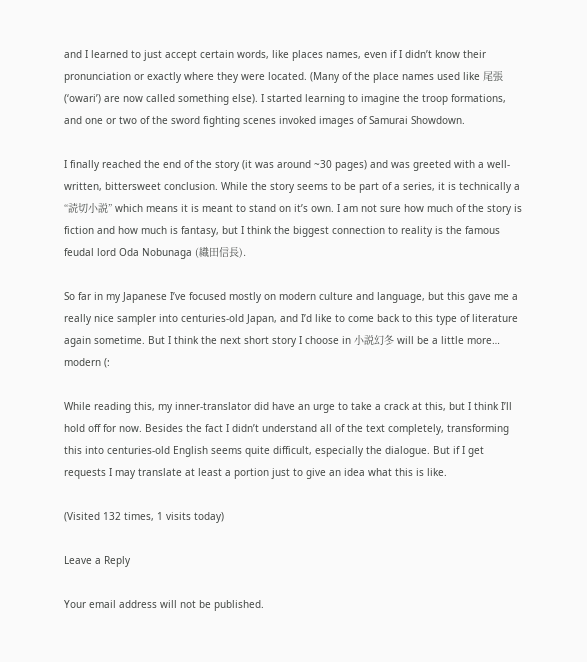and I learned to just accept certain words, like places names, even if I didn’t know their pronunciation or exactly where they were located. (Many of the place names used like 尾張 (‘owari’) are now called something else). I started learning to imagine the troop formations, and one or two of the sword fighting scenes invoked images of Samurai Showdown.

I finally reached the end of the story (it was around ~30 pages) and was greeted with a well-written, bittersweet conclusion. While the story seems to be part of a series, it is technically a “読切小説” which means it is meant to stand on it’s own. I am not sure how much of the story is fiction and how much is fantasy, but I think the biggest connection to reality is the famous feudal lord Oda Nobunaga (織田信長).

So far in my Japanese I’ve focused mostly on modern culture and language, but this gave me a really nice sampler into centuries-old Japan, and I’d like to come back to this type of literature again sometime. But I think the next short story I choose in 小説幻冬 will be a little more… modern (:

While reading this, my inner-translator did have an urge to take a crack at this, but I think I’ll hold off for now. Besides the fact I didn’t understand all of the text completely, transforming this into centuries-old English seems quite difficult, especially the dialogue. But if I get requests I may translate at least a portion just to give an idea what this is like.

(Visited 132 times, 1 visits today)

Leave a Reply

Your email address will not be published.